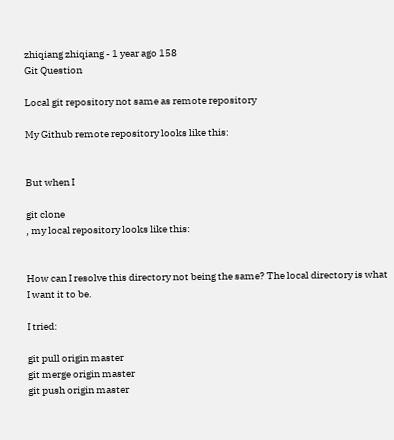zhiqiang zhiqiang - 1 year ago 158
Git Question

Local git repository not same as remote repository

My Github remote repository looks like this:


But when I

git clone
, my local repository looks like this:


How can I resolve this directory not being the same? The local directory is what I want it to be.

I tried:

git pull origin master
git merge origin master
git push origin master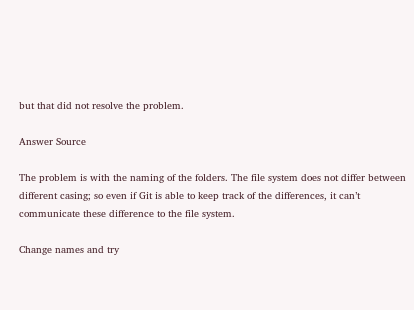but that did not resolve the problem.

Answer Source

The problem is with the naming of the folders. The file system does not differ between different casing; so even if Git is able to keep track of the differences, it can’t communicate these difference to the file system.

Change names and try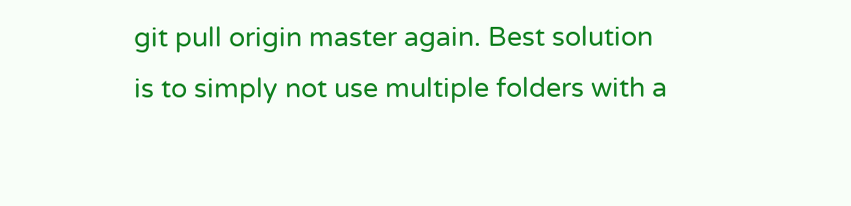git pull origin master again. Best solution is to simply not use multiple folders with a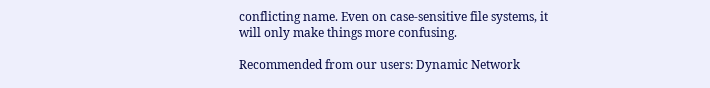conflicting name. Even on case-sensitive file systems, it will only make things more confusing.

Recommended from our users: Dynamic Network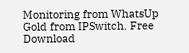Monitoring from WhatsUp Gold from IPSwitch. Free Download